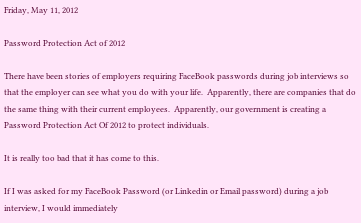Friday, May 11, 2012

Password Protection Act of 2012

There have been stories of employers requiring FaceBook passwords during job interviews so that the employer can see what you do with your life.  Apparently, there are companies that do the same thing with their current employees.  Apparently, our government is creating a Password Protection Act Of 2012 to protect individuals.

It is really too bad that it has come to this.

If I was asked for my FaceBook Password (or Linkedin or Email password) during a job interview, I would immediately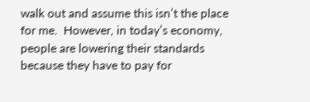walk out and assume this isn’t the place for me.  However, in today’s economy, people are lowering their standards because they have to pay for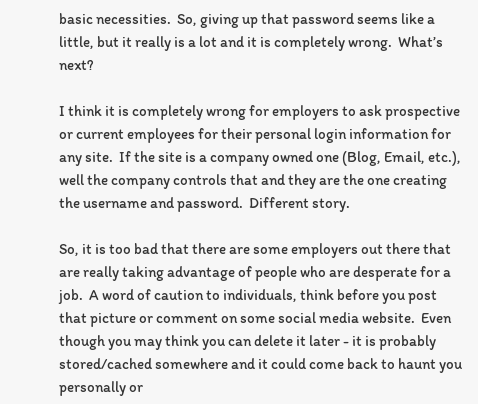basic necessities.  So, giving up that password seems like a little, but it really is a lot and it is completely wrong.  What’s next?

I think it is completely wrong for employers to ask prospective or current employees for their personal login information for any site.  If the site is a company owned one (Blog, Email, etc.), well the company controls that and they are the one creating the username and password.  Different story.

So, it is too bad that there are some employers out there that are really taking advantage of people who are desperate for a job.  A word of caution to individuals, think before you post that picture or comment on some social media website.  Even though you may think you can delete it later - it is probably stored/cached somewhere and it could come back to haunt you personally or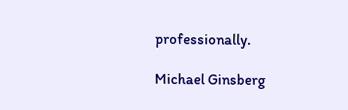professionally.

Michael Ginsberg